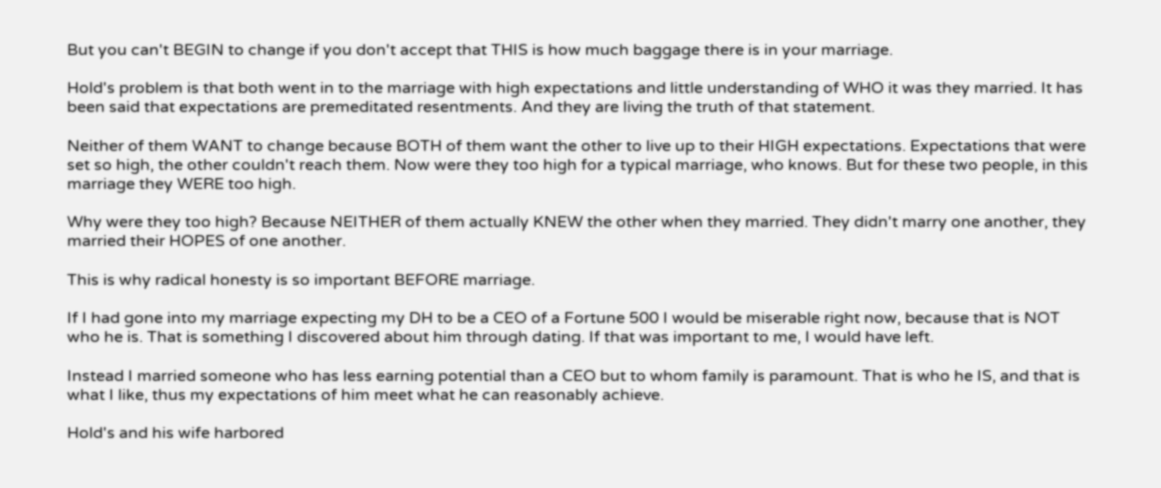But you can't BEGIN to change if you don't accept that THIS is how much baggage there is in your marriage.

Hold's problem is that both went in to the marriage with high expectations and little understanding of WHO it was they married. It has been said that expectations are premeditated resentments. And they are living the truth of that statement.

Neither of them WANT to change because BOTH of them want the other to live up to their HIGH expectations. Expectations that were set so high, the other couldn't reach them. Now were they too high for a typical marriage, who knows. But for these two people, in this marriage they WERE too high.

Why were they too high? Because NEITHER of them actually KNEW the other when they married. They didn't marry one another, they married their HOPES of one another.

This is why radical honesty is so important BEFORE marriage.

If I had gone into my marriage expecting my DH to be a CEO of a Fortune 500 I would be miserable right now, because that is NOT who he is. That is something I discovered about him through dating. If that was important to me, I would have left.

Instead I married someone who has less earning potential than a CEO but to whom family is paramount. That is who he IS, and that is what I like, thus my expectations of him meet what he can reasonably achieve.

Hold's and his wife harbored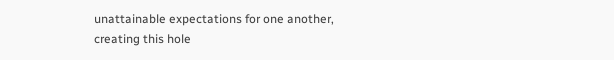unattainable expectations for one another, creating this hole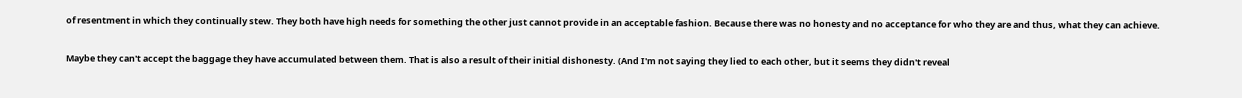of resentment in which they continually stew. They both have high needs for something the other just cannot provide in an acceptable fashion. Because there was no honesty and no acceptance for who they are and thus, what they can achieve.

Maybe they can't accept the baggage they have accumulated between them. That is also a result of their initial dishonesty. (And I'm not saying they lied to each other, but it seems they didn't reveal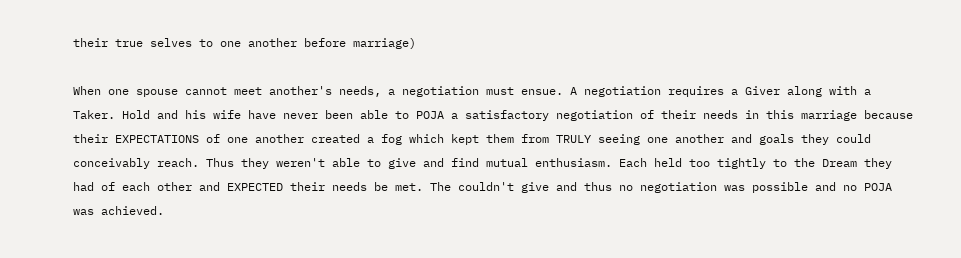their true selves to one another before marriage)

When one spouse cannot meet another's needs, a negotiation must ensue. A negotiation requires a Giver along with a Taker. Hold and his wife have never been able to POJA a satisfactory negotiation of their needs in this marriage because their EXPECTATIONS of one another created a fog which kept them from TRULY seeing one another and goals they could conceivably reach. Thus they weren't able to give and find mutual enthusiasm. Each held too tightly to the Dream they had of each other and EXPECTED their needs be met. The couldn't give and thus no negotiation was possible and no POJA was achieved.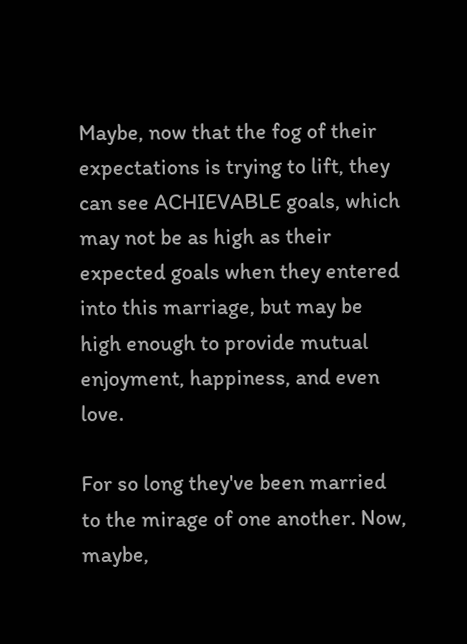Maybe, now that the fog of their expectations is trying to lift, they can see ACHIEVABLE goals, which may not be as high as their expected goals when they entered into this marriage, but may be high enough to provide mutual enjoyment, happiness, and even love.

For so long they've been married to the mirage of one another. Now, maybe,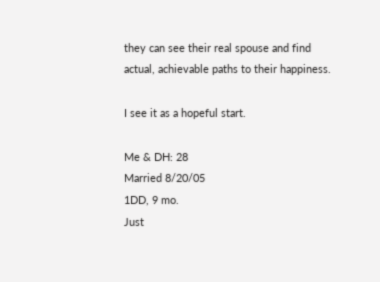they can see their real spouse and find actual, achievable paths to their happiness.

I see it as a hopeful start.

Me & DH: 28
Married 8/20/05
1DD, 9 mo.
Just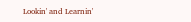Lookin' and Learnin'